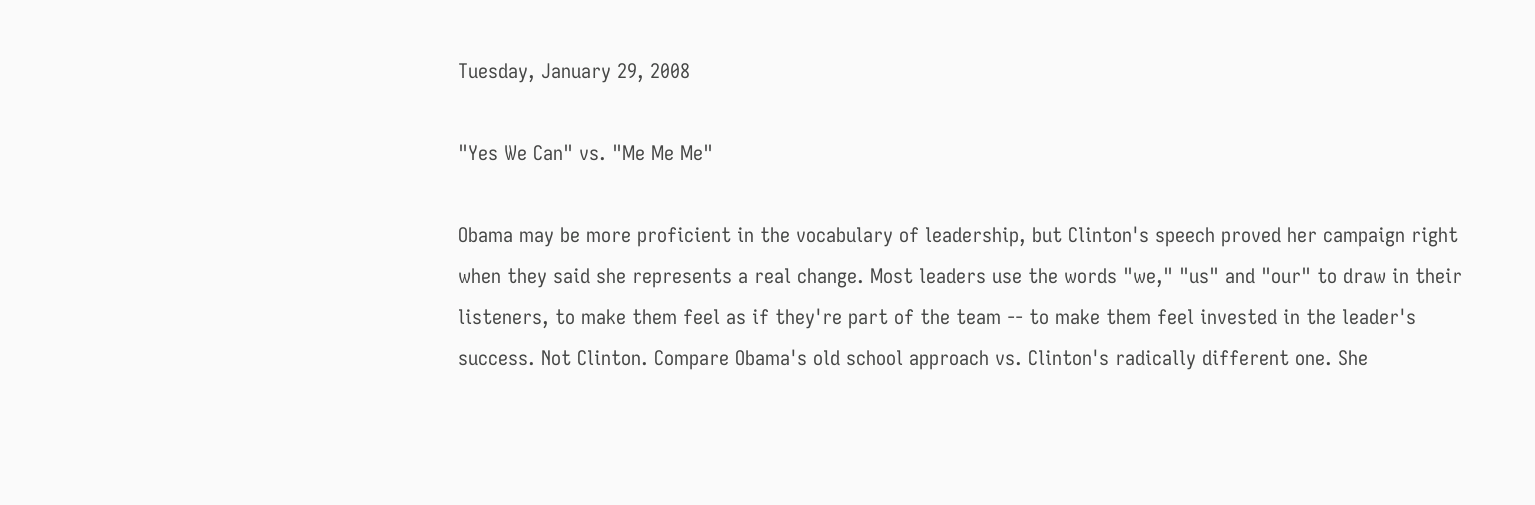Tuesday, January 29, 2008

"Yes We Can" vs. "Me Me Me"

Obama may be more proficient in the vocabulary of leadership, but Clinton's speech proved her campaign right when they said she represents a real change. Most leaders use the words "we," "us" and "our" to draw in their listeners, to make them feel as if they're part of the team -- to make them feel invested in the leader's success. Not Clinton. Compare Obama's old school approach vs. Clinton's radically different one. She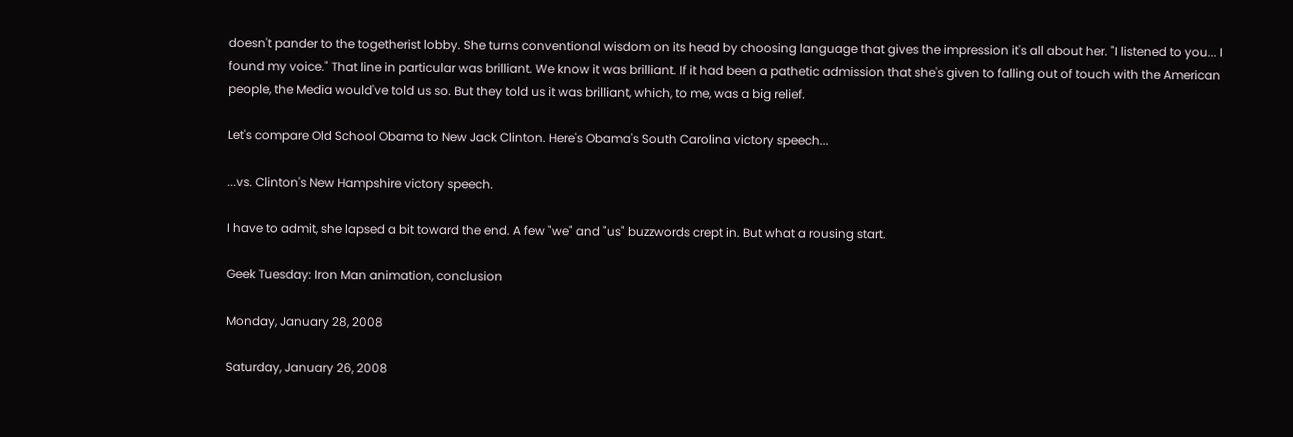doesn't pander to the togetherist lobby. She turns conventional wisdom on its head by choosing language that gives the impression it's all about her. "I listened to you... I found my voice." That line in particular was brilliant. We know it was brilliant. If it had been a pathetic admission that she's given to falling out of touch with the American people, the Media would've told us so. But they told us it was brilliant, which, to me, was a big relief.

Let's compare Old School Obama to New Jack Clinton. Here's Obama's South Carolina victory speech...

...vs. Clinton's New Hampshire victory speech.

I have to admit, she lapsed a bit toward the end. A few "we" and "us" buzzwords crept in. But what a rousing start.

Geek Tuesday: Iron Man animation, conclusion

Monday, January 28, 2008

Saturday, January 26, 2008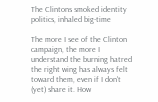The Clintons smoked identity politics, inhaled big-time

The more I see of the Clinton campaign, the more I understand the burning hatred the right wing has always felt toward them, even if I don't (yet) share it. How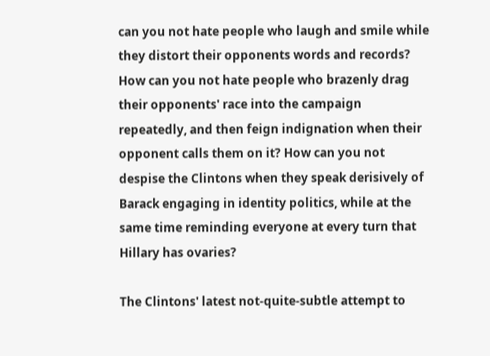can you not hate people who laugh and smile while they distort their opponents words and records? How can you not hate people who brazenly drag their opponents' race into the campaign repeatedly, and then feign indignation when their opponent calls them on it? How can you not despise the Clintons when they speak derisively of Barack engaging in identity politics, while at the same time reminding everyone at every turn that Hillary has ovaries?

The Clintons' latest not-quite-subtle attempt to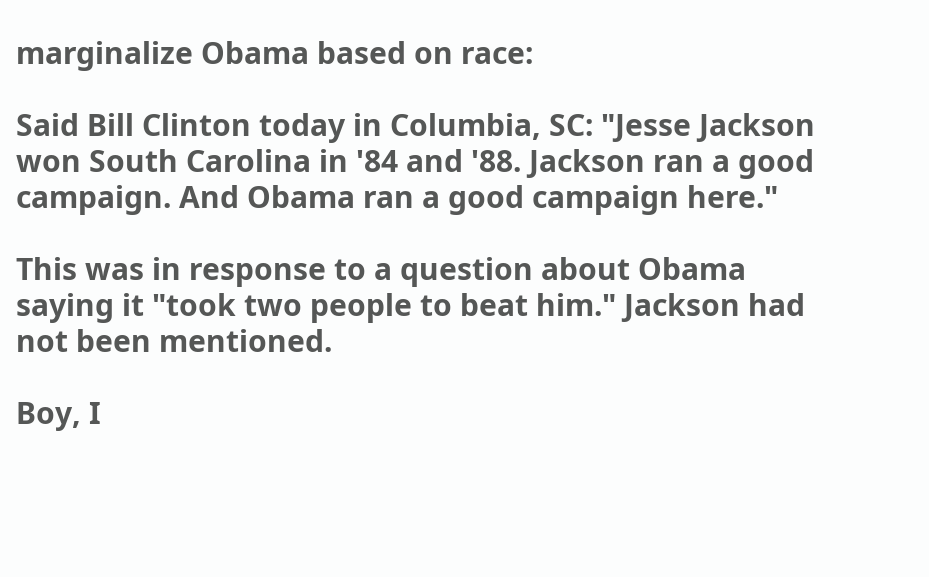marginalize Obama based on race:

Said Bill Clinton today in Columbia, SC: "Jesse Jackson won South Carolina in '84 and '88. Jackson ran a good campaign. And Obama ran a good campaign here."

This was in response to a question about Obama saying it "took two people to beat him." Jackson had not been mentioned.

Boy, I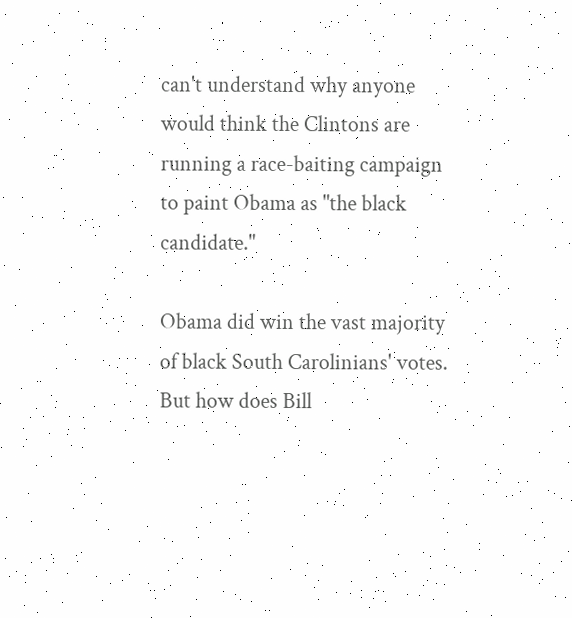can't understand why anyone would think the Clintons are running a race-baiting campaign to paint Obama as "the black candidate."

Obama did win the vast majority of black South Carolinians' votes. But how does Bill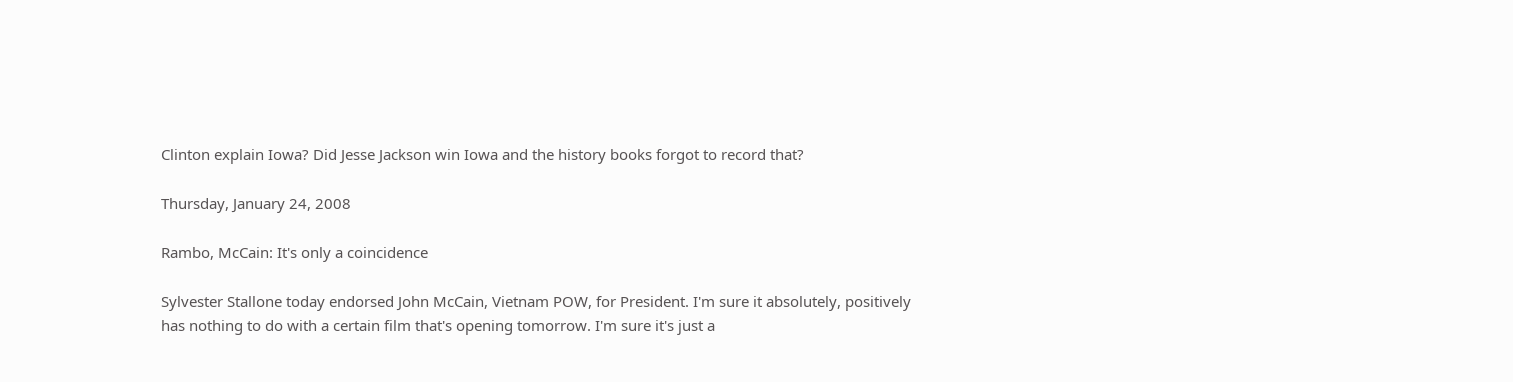Clinton explain Iowa? Did Jesse Jackson win Iowa and the history books forgot to record that?

Thursday, January 24, 2008

Rambo, McCain: It's only a coincidence

Sylvester Stallone today endorsed John McCain, Vietnam POW, for President. I'm sure it absolutely, positively has nothing to do with a certain film that's opening tomorrow. I'm sure it's just a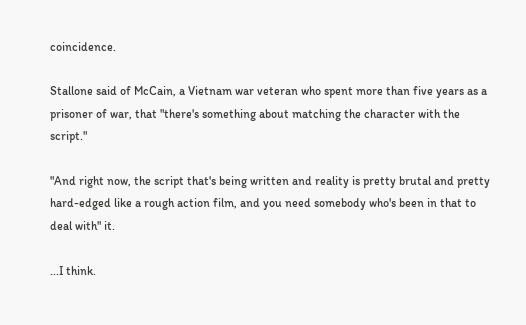coincidence.

Stallone said of McCain, a Vietnam war veteran who spent more than five years as a prisoner of war, that "there's something about matching the character with the script."

"And right now, the script that's being written and reality is pretty brutal and pretty hard-edged like a rough action film, and you need somebody who's been in that to deal with" it.

...I think.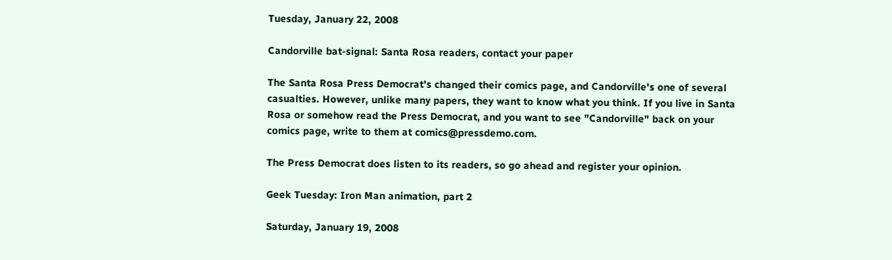Tuesday, January 22, 2008

Candorville bat-signal: Santa Rosa readers, contact your paper

The Santa Rosa Press Democrat's changed their comics page, and Candorville's one of several casualties. However, unlike many papers, they want to know what you think. If you live in Santa Rosa or somehow read the Press Democrat, and you want to see "Candorville" back on your comics page, write to them at comics@pressdemo.com.

The Press Democrat does listen to its readers, so go ahead and register your opinion.

Geek Tuesday: Iron Man animation, part 2

Saturday, January 19, 2008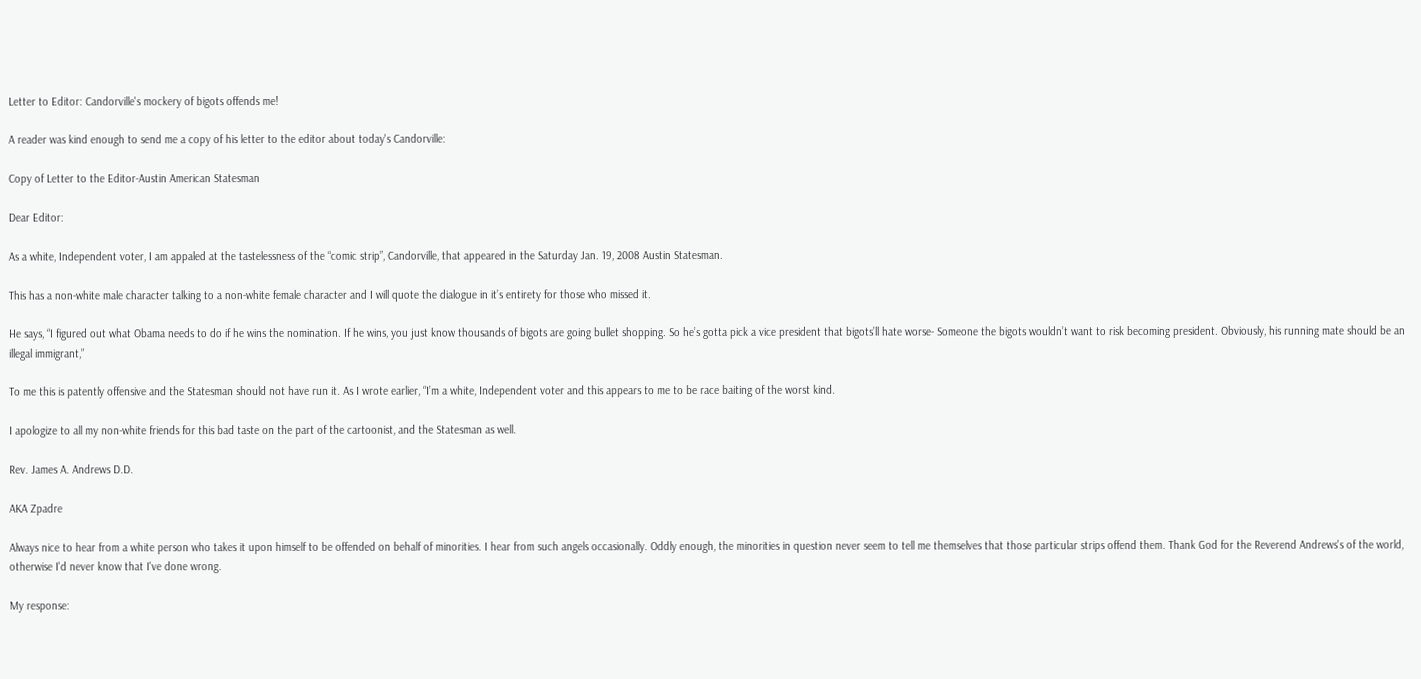Letter to Editor: Candorville's mockery of bigots offends me!

A reader was kind enough to send me a copy of his letter to the editor about today's Candorville:

Copy of Letter to the Editor-Austin American Statesman

Dear Editor:

As a white, Independent voter, I am appaled at the tastelessness of the “comic strip”, Candorville, that appeared in the Saturday Jan. 19, 2008 Austin Statesman.

This has a non-white male character talking to a non-white female character and I will quote the dialogue in it’s entirety for those who missed it.

He says, “I figured out what Obama needs to do if he wins the nomination. If he wins, you just know thousands of bigots are going bullet shopping. So he’s gotta pick a vice president that bigots’ll hate worse- Someone the bigots wouldn’t want to risk becoming president. Obviously, his running mate should be an illegal immigrant,”

To me this is patently offensive and the Statesman should not have run it. As I wrote earlier, “I’m a white, Independent voter and this appears to me to be race baiting of the worst kind.

I apologize to all my non-white friends for this bad taste on the part of the cartoonist, and the Statesman as well.

Rev. James A. Andrews D.D.

AKA Zpadre

Always nice to hear from a white person who takes it upon himself to be offended on behalf of minorities. I hear from such angels occasionally. Oddly enough, the minorities in question never seem to tell me themselves that those particular strips offend them. Thank God for the Reverend Andrews's of the world, otherwise I'd never know that I've done wrong.

My response: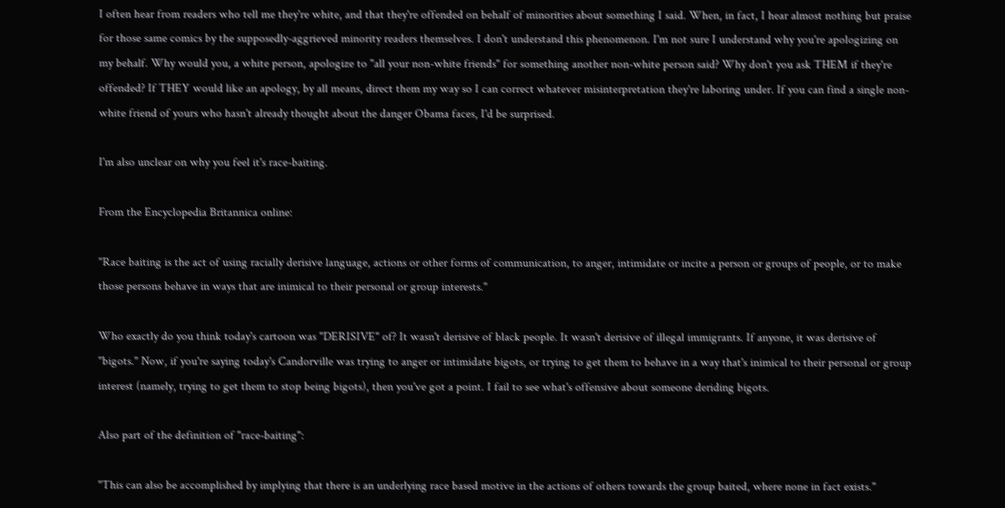I often hear from readers who tell me they're white, and that they're offended on behalf of minorities about something I said. When, in fact, I hear almost nothing but praise for those same comics by the supposedly-aggrieved minority readers themselves. I don't understand this phenomenon. I'm not sure I understand why you're apologizing on my behalf. Why would you, a white person, apologize to "all your non-white friends" for something another non-white person said? Why don't you ask THEM if they're offended? If THEY would like an apology, by all means, direct them my way so I can correct whatever misinterpretation they're laboring under. If you can find a single non-white friend of yours who hasn't already thought about the danger Obama faces, I'd be surprised.

I'm also unclear on why you feel it's race-baiting.

From the Encyclopedia Britannica online:

"Race baiting is the act of using racially derisive language, actions or other forms of communication, to anger, intimidate or incite a person or groups of people, or to make those persons behave in ways that are inimical to their personal or group interests."

Who exactly do you think today's cartoon was "DERISIVE" of? It wasn't derisive of black people. It wasn't derisive of illegal immigrants. If anyone, it was derisive of "bigots." Now, if you're saying today's Candorville was trying to anger or intimidate bigots, or trying to get them to behave in a way that's inimical to their personal or group interest (namely, trying to get them to stop being bigots), then you've got a point. I fail to see what's offensive about someone deriding bigots.

Also part of the definition of "race-baiting":

"This can also be accomplished by implying that there is an underlying race based motive in the actions of others towards the group baited, where none in fact exists."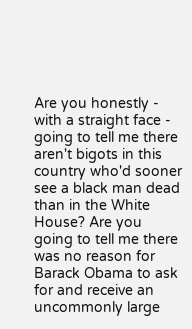Are you honestly - with a straight face - going to tell me there aren't bigots in this country who'd sooner see a black man dead than in the White House? Are you going to tell me there was no reason for Barack Obama to ask for and receive an uncommonly large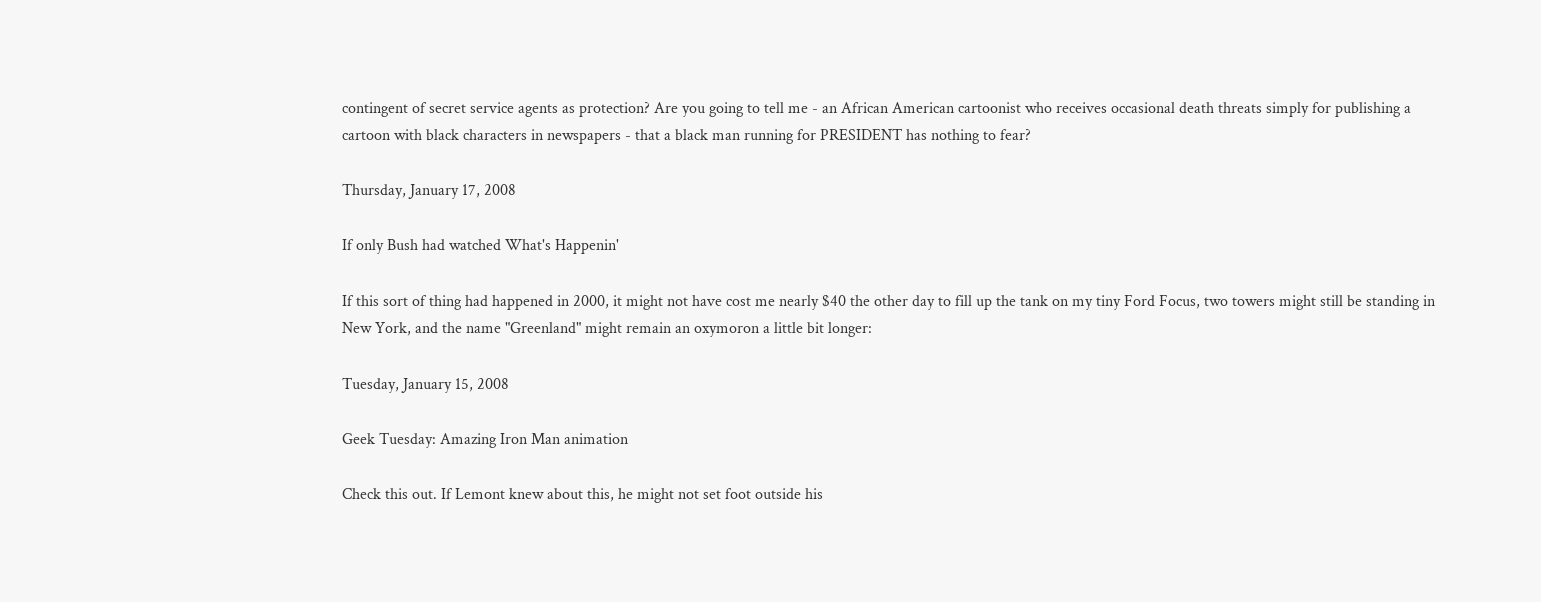contingent of secret service agents as protection? Are you going to tell me - an African American cartoonist who receives occasional death threats simply for publishing a cartoon with black characters in newspapers - that a black man running for PRESIDENT has nothing to fear?

Thursday, January 17, 2008

If only Bush had watched What's Happenin'

If this sort of thing had happened in 2000, it might not have cost me nearly $40 the other day to fill up the tank on my tiny Ford Focus, two towers might still be standing in New York, and the name "Greenland" might remain an oxymoron a little bit longer:

Tuesday, January 15, 2008

Geek Tuesday: Amazing Iron Man animation

Check this out. If Lemont knew about this, he might not set foot outside his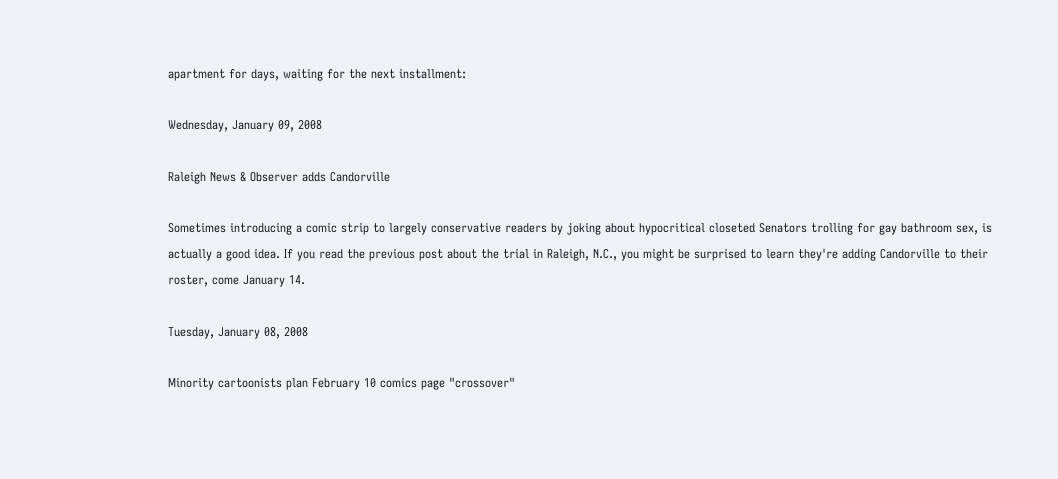apartment for days, waiting for the next installment:

Wednesday, January 09, 2008

Raleigh News & Observer adds Candorville

Sometimes introducing a comic strip to largely conservative readers by joking about hypocritical closeted Senators trolling for gay bathroom sex, is actually a good idea. If you read the previous post about the trial in Raleigh, N.C., you might be surprised to learn they're adding Candorville to their roster, come January 14.

Tuesday, January 08, 2008

Minority cartoonists plan February 10 comics page "crossover"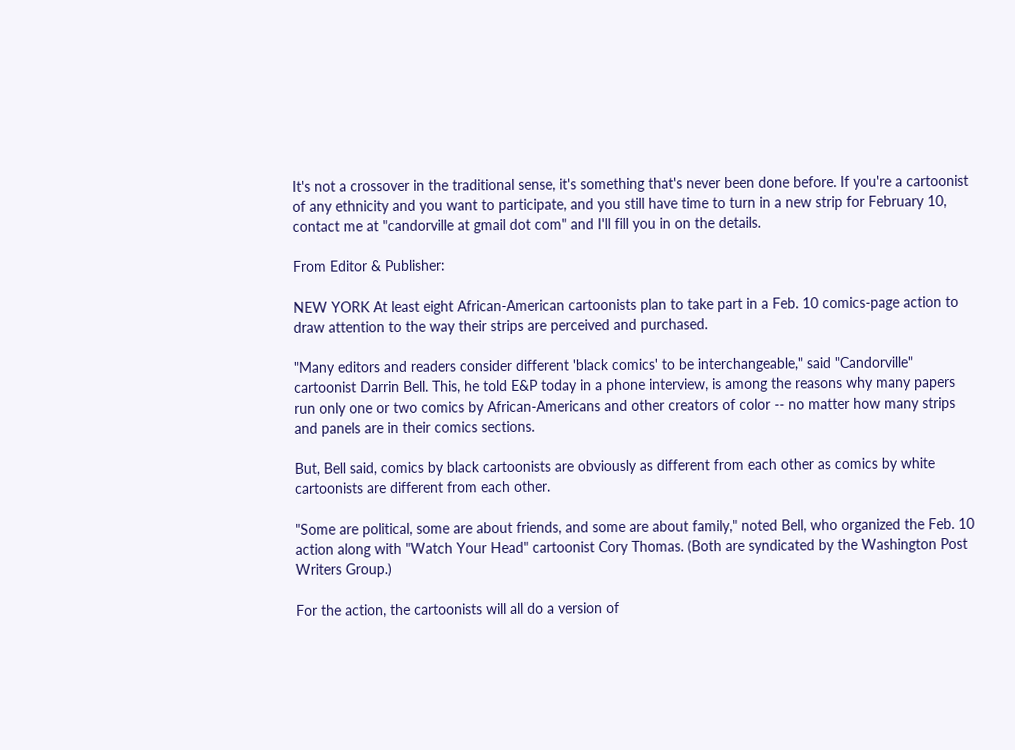It's not a crossover in the traditional sense, it's something that's never been done before. If you're a cartoonist of any ethnicity and you want to participate, and you still have time to turn in a new strip for February 10, contact me at "candorville at gmail dot com" and I'll fill you in on the details.

From Editor & Publisher:

NEW YORK At least eight African-American cartoonists plan to take part in a Feb. 10 comics-page action to draw attention to the way their strips are perceived and purchased.

"Many editors and readers consider different 'black comics' to be interchangeable," said "Candorville" cartoonist Darrin Bell. This, he told E&P today in a phone interview, is among the reasons why many papers run only one or two comics by African-Americans and other creators of color -- no matter how many strips and panels are in their comics sections.

But, Bell said, comics by black cartoonists are obviously as different from each other as comics by white cartoonists are different from each other.

"Some are political, some are about friends, and some are about family," noted Bell, who organized the Feb. 10 action along with "Watch Your Head" cartoonist Cory Thomas. (Both are syndicated by the Washington Post Writers Group.)

For the action, the cartoonists will all do a version of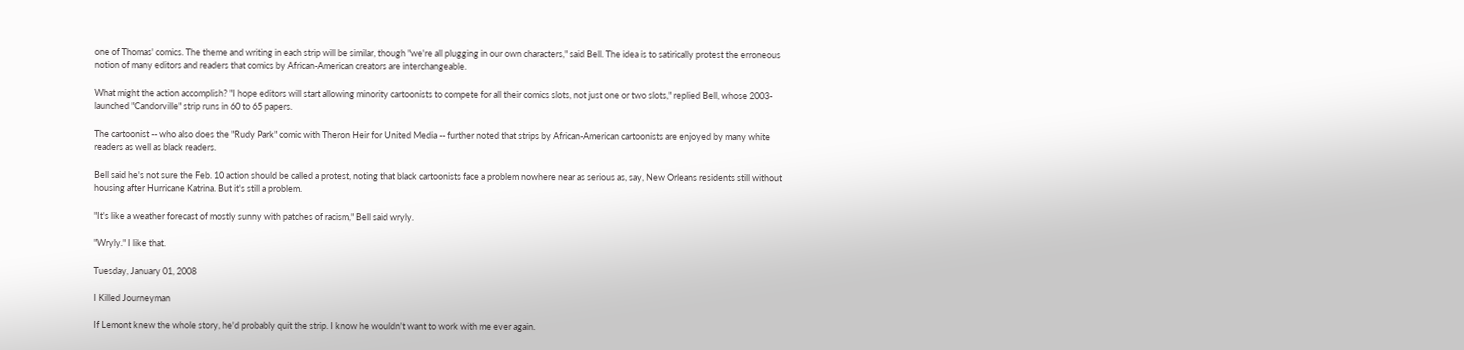one of Thomas' comics. The theme and writing in each strip will be similar, though "we're all plugging in our own characters," said Bell. The idea is to satirically protest the erroneous notion of many editors and readers that comics by African-American creators are interchangeable.

What might the action accomplish? "I hope editors will start allowing minority cartoonists to compete for all their comics slots, not just one or two slots," replied Bell, whose 2003-launched "Candorville" strip runs in 60 to 65 papers.

The cartoonist -- who also does the "Rudy Park" comic with Theron Heir for United Media -- further noted that strips by African-American cartoonists are enjoyed by many white readers as well as black readers.

Bell said he's not sure the Feb. 10 action should be called a protest, noting that black cartoonists face a problem nowhere near as serious as, say, New Orleans residents still without housing after Hurricane Katrina. But it's still a problem.

"It's like a weather forecast of mostly sunny with patches of racism," Bell said wryly.

"Wryly." I like that.

Tuesday, January 01, 2008

I Killed Journeyman

If Lemont knew the whole story, he'd probably quit the strip. I know he wouldn't want to work with me ever again.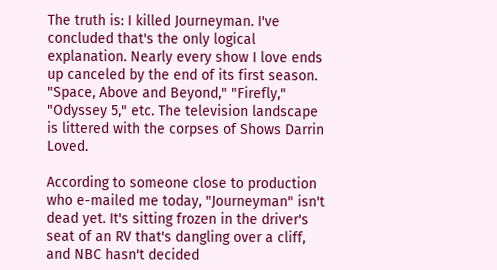The truth is: I killed Journeyman. I've concluded that's the only logical explanation. Nearly every show I love ends up canceled by the end of its first season. "Space, Above and Beyond," "Firefly," "Odyssey 5," etc. The television landscape is littered with the corpses of Shows Darrin Loved.

According to someone close to production who e-mailed me today, "Journeyman" isn't dead yet. It's sitting frozen in the driver's seat of an RV that's dangling over a cliff, and NBC hasn't decided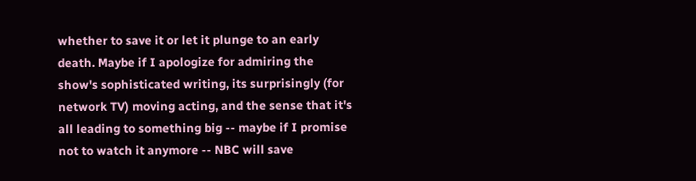whether to save it or let it plunge to an early death. Maybe if I apologize for admiring the show's sophisticated writing, its surprisingly (for network TV) moving acting, and the sense that it's all leading to something big -- maybe if I promise not to watch it anymore -- NBC will save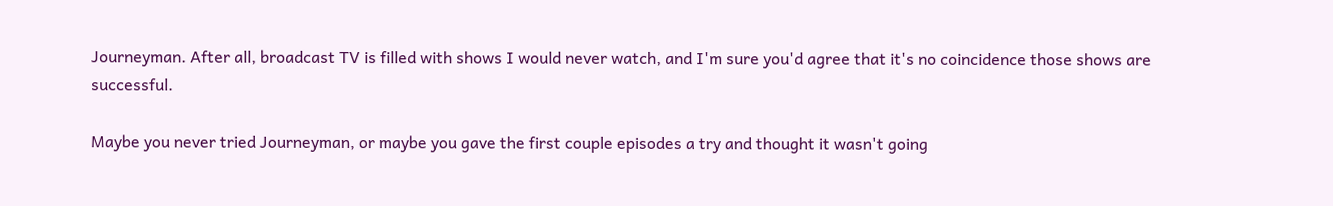Journeyman. After all, broadcast TV is filled with shows I would never watch, and I'm sure you'd agree that it's no coincidence those shows are successful.

Maybe you never tried Journeyman, or maybe you gave the first couple episodes a try and thought it wasn't going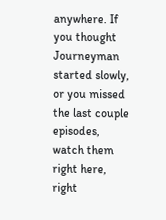anywhere. If you thought Journeyman started slowly, or you missed the last couple episodes, watch them right here, right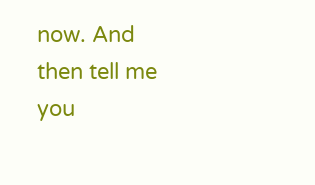now. And then tell me you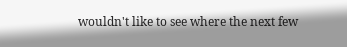wouldn't like to see where the next few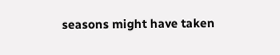seasons might have taken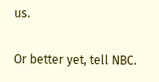us.

Or better yet, tell NBC.